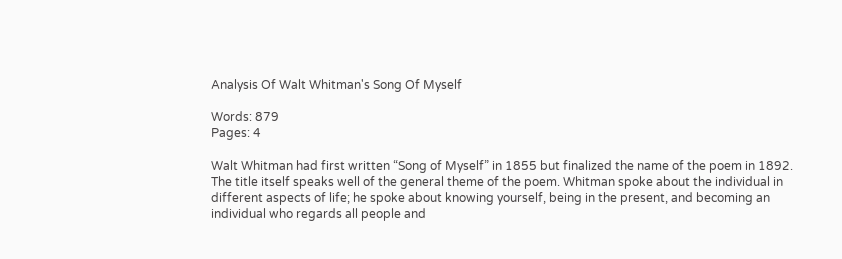Analysis Of Walt Whitman's Song Of Myself

Words: 879
Pages: 4

Walt Whitman had first written “Song of Myself” in 1855 but finalized the name of the poem in 1892. The title itself speaks well of the general theme of the poem. Whitman spoke about the individual in different aspects of life; he spoke about knowing yourself, being in the present, and becoming an individual who regards all people and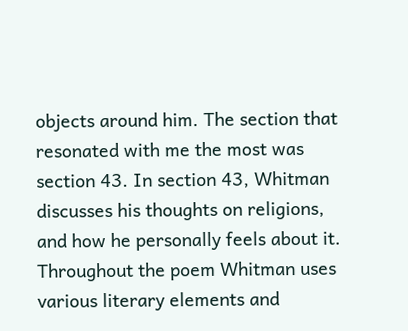objects around him. The section that resonated with me the most was section 43. In section 43, Whitman discusses his thoughts on religions, and how he personally feels about it. Throughout the poem Whitman uses various literary elements and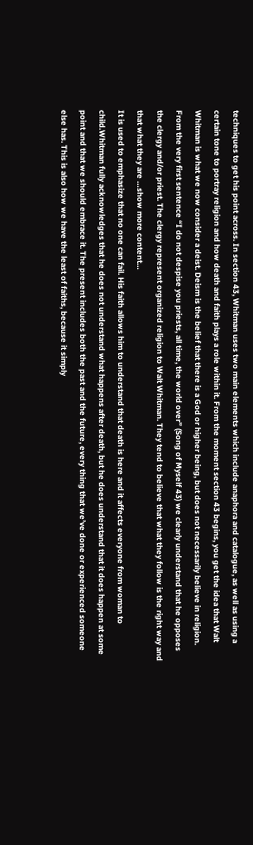techniques to get his point across. In section 43, Whitman uses two main elements which include anaphora and catalogue, as well as using a certain tone to portray religion and how death and faith plays a role within it. From the moment section 43 begins, you get the idea that Walt Whitman is what we now consider a deist. Deism is the belief that there is a God or higher being, but does not necessarily believe in religion. From the very first sentence “I do not despise you priests, all time, the world over” (Song of Myself 43) we clearly understand that he opposes the clergy and/or priest. The clergy represent organized religion to Walt Whitman. They tend to believe that what they follow is the right way and that what they are …show more content…
It is used to emphasize that no one can fail. His faith allows him to understand that death is here and it affects everyone from woman to child.Whitman fully acknowledges that he does not understand what happens after death, but he does understand that it does happen at some point and that we should embrace it. The present includes both the past and the future, every thing that we’ve done or experienced someone else has. This is also how we have the least of faiths, because it simply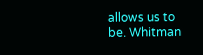allows us to be. Whitman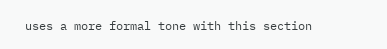uses a more formal tone with this section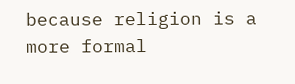because religion is a more formal